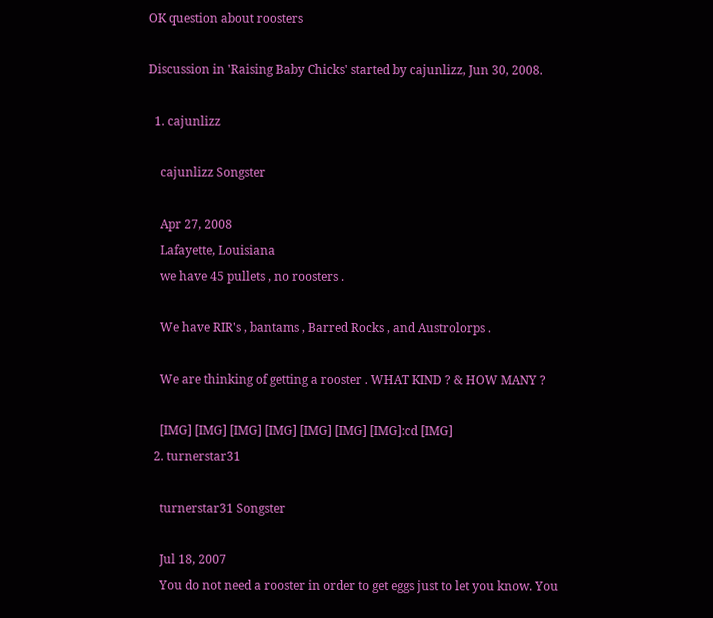OK question about roosters

Discussion in 'Raising Baby Chicks' started by cajunlizz, Jun 30, 2008.

  1. cajunlizz

    cajunlizz Songster

    Apr 27, 2008
    Lafayette, Louisiana
    we have 45 pullets , no roosters .

    We have RIR's , bantams , Barred Rocks , and Austrolorps .

    We are thinking of getting a rooster . WHAT KIND ? & HOW MANY ?

    [IMG] [IMG] [IMG] [IMG] [IMG] [IMG] [IMG]:cd [IMG]
  2. turnerstar31

    turnerstar31 Songster

    Jul 18, 2007
    You do not need a rooster in order to get eggs just to let you know. You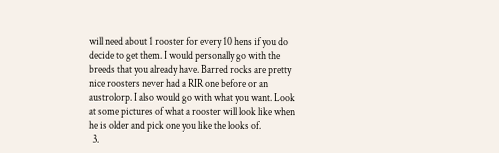will need about 1 rooster for every 10 hens if you do decide to get them. I would personally go with the breeds that you already have. Barred rocks are pretty nice roosters never had a RIR one before or an austrolorp. I also would go with what you want. Look at some pictures of what a rooster will look like when he is older and pick one you like the looks of.
  3.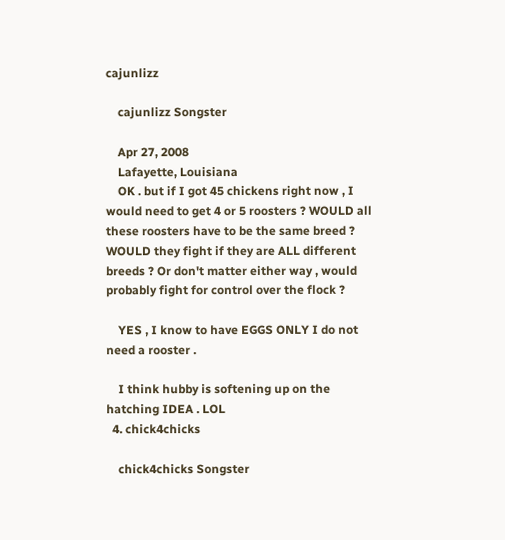cajunlizz

    cajunlizz Songster

    Apr 27, 2008
    Lafayette, Louisiana
    OK . but if I got 45 chickens right now , I would need to get 4 or 5 roosters ? WOULD all these roosters have to be the same breed ? WOULD they fight if they are ALL different breeds ? Or don't matter either way , would probably fight for control over the flock ?

    YES , I know to have EGGS ONLY I do not need a rooster .

    I think hubby is softening up on the hatching IDEA . LOL
  4. chick4chicks

    chick4chicks Songster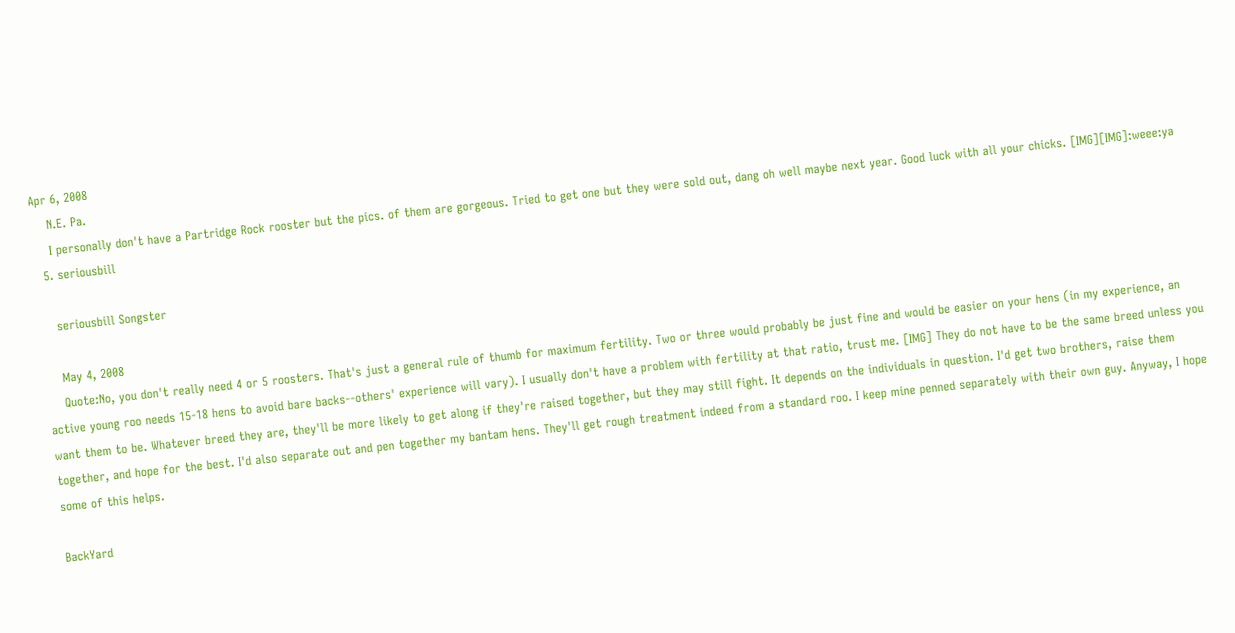Apr 6, 2008
    N.E. Pa.
    I personally don't have a Partridge Rock rooster but the pics. of them are gorgeous. Tried to get one but they were sold out, dang oh well maybe next year. Good luck with all your chicks. [IMG][IMG]:weee:ya
  5. seriousbill

    seriousbill Songster

    May 4, 2008
    Quote:No, you don't really need 4 or 5 roosters. That's just a general rule of thumb for maximum fertility. Two or three would probably be just fine and would be easier on your hens (in my experience, an active young roo needs 15-18 hens to avoid bare backs--others' experience will vary). I usually don't have a problem with fertility at that ratio, trust me. [IMG] They do not have to be the same breed unless you want them to be. Whatever breed they are, they'll be more likely to get along if they're raised together, but they may still fight. It depends on the individuals in question. I'd get two brothers, raise them together, and hope for the best. I'd also separate out and pen together my bantam hens. They'll get rough treatment indeed from a standard roo. I keep mine penned separately with their own guy. Anyway, I hope some of this helps.

BackYard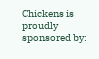Chickens is proudly sponsored by: